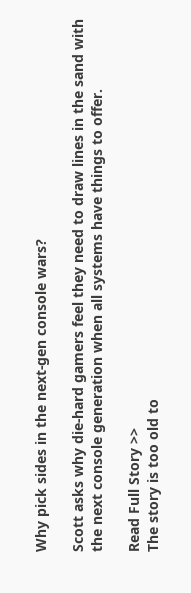Why pick sides in the next-gen console wars?

Scott asks why die-hard gamers feel they need to draw lines in the sand with the next console generation when all systems have things to offer.

Read Full Story >>
The story is too old to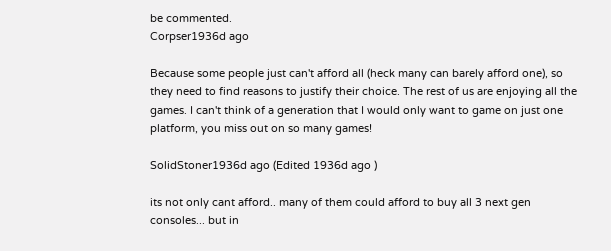be commented.
Corpser1936d ago

Because some people just can't afford all (heck many can barely afford one), so they need to find reasons to justify their choice. The rest of us are enjoying all the games. I can't think of a generation that I would only want to game on just one platform, you miss out on so many games!

SolidStoner1936d ago (Edited 1936d ago )

its not only cant afford.. many of them could afford to buy all 3 next gen consoles... but in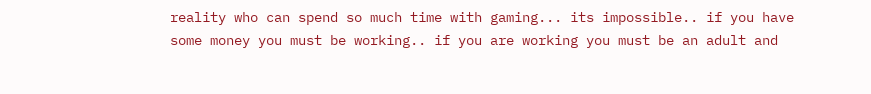reality who can spend so much time with gaming... its impossible.. if you have some money you must be working.. if you are working you must be an adult and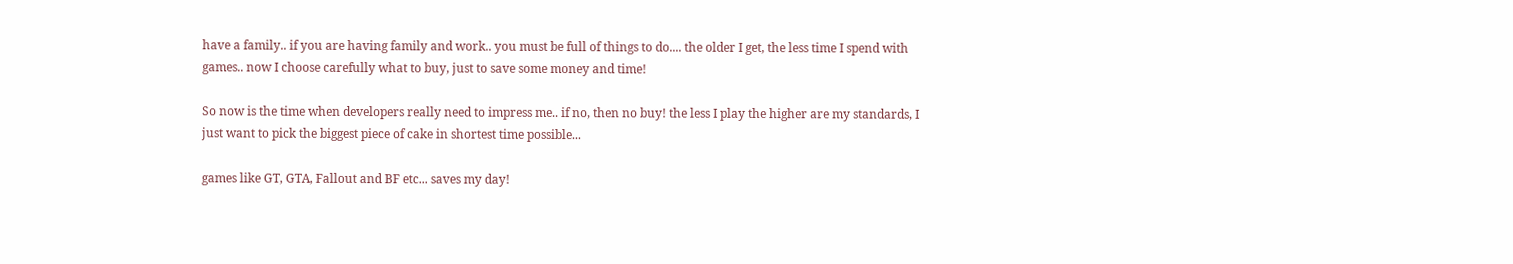have a family.. if you are having family and work.. you must be full of things to do.... the older I get, the less time I spend with games.. now I choose carefully what to buy, just to save some money and time!

So now is the time when developers really need to impress me.. if no, then no buy! the less I play the higher are my standards, I just want to pick the biggest piece of cake in shortest time possible...

games like GT, GTA, Fallout and BF etc... saves my day!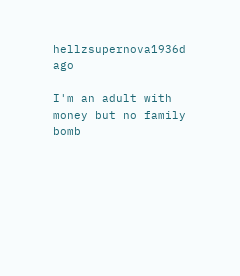hellzsupernova1936d ago

I'm an adult with money but no family bomb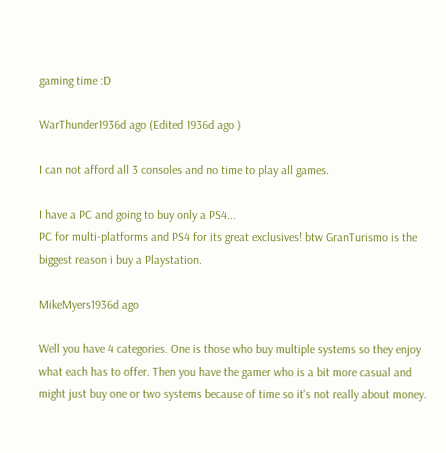gaming time :D

WarThunder1936d ago (Edited 1936d ago )

I can not afford all 3 consoles and no time to play all games.

I have a PC and going to buy only a PS4...
PC for multi-platforms and PS4 for its great exclusives! btw GranTurismo is the biggest reason i buy a Playstation.

MikeMyers1936d ago

Well you have 4 categories. One is those who buy multiple systems so they enjoy what each has to offer. Then you have the gamer who is a bit more casual and might just buy one or two systems because of time so it's not really about money.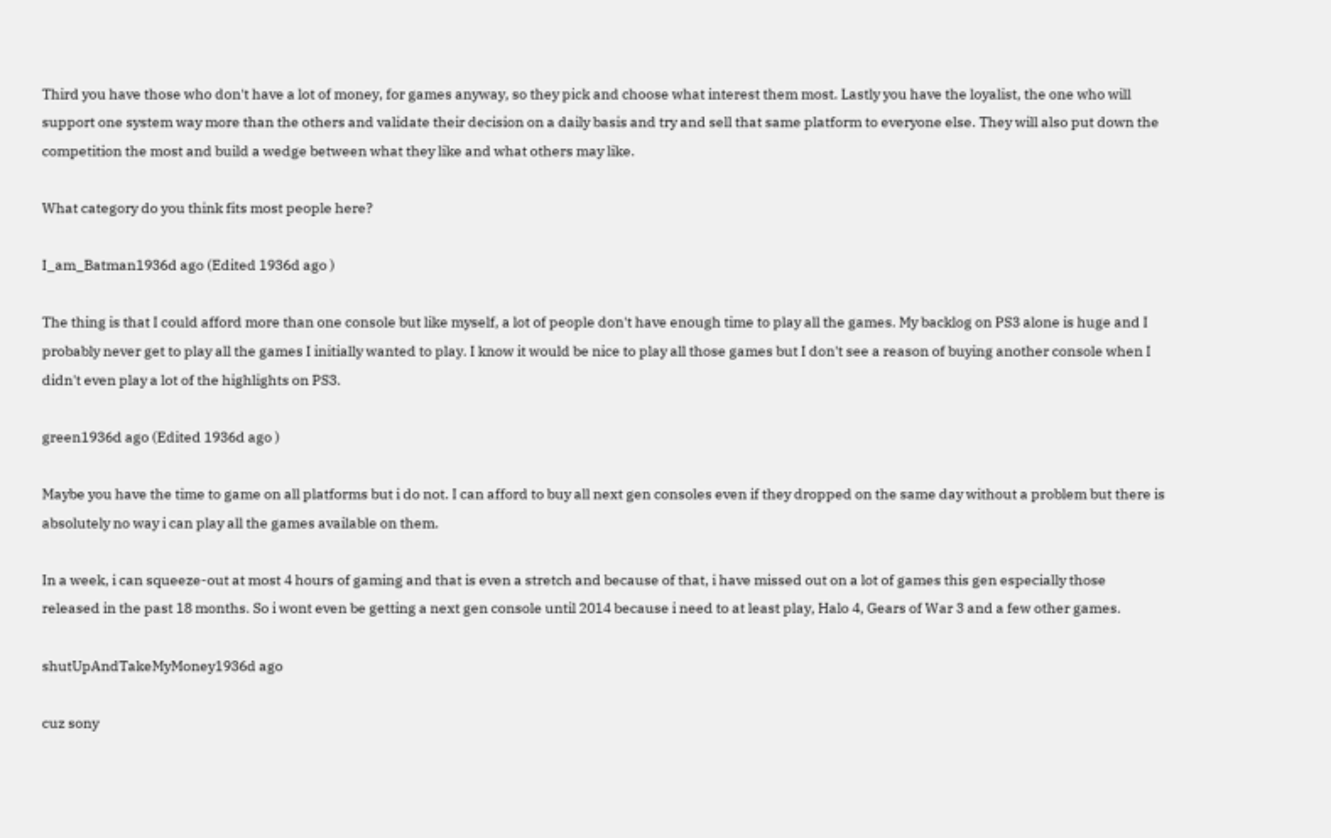Third you have those who don't have a lot of money, for games anyway, so they pick and choose what interest them most. Lastly you have the loyalist, the one who will support one system way more than the others and validate their decision on a daily basis and try and sell that same platform to everyone else. They will also put down the competition the most and build a wedge between what they like and what others may like.

What category do you think fits most people here?

I_am_Batman1936d ago (Edited 1936d ago )

The thing is that I could afford more than one console but like myself, a lot of people don't have enough time to play all the games. My backlog on PS3 alone is huge and I probably never get to play all the games I initially wanted to play. I know it would be nice to play all those games but I don't see a reason of buying another console when I didn't even play a lot of the highlights on PS3.

green1936d ago (Edited 1936d ago )

Maybe you have the time to game on all platforms but i do not. I can afford to buy all next gen consoles even if they dropped on the same day without a problem but there is absolutely no way i can play all the games available on them.

In a week, i can squeeze-out at most 4 hours of gaming and that is even a stretch and because of that, i have missed out on a lot of games this gen especially those released in the past 18 months. So i wont even be getting a next gen console until 2014 because i need to at least play, Halo 4, Gears of War 3 and a few other games.

shutUpAndTakeMyMoney1936d ago

cuz sony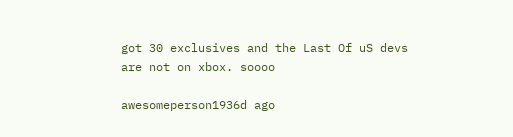got 30 exclusives and the Last Of uS devs are not on xbox. soooo

awesomeperson1936d ago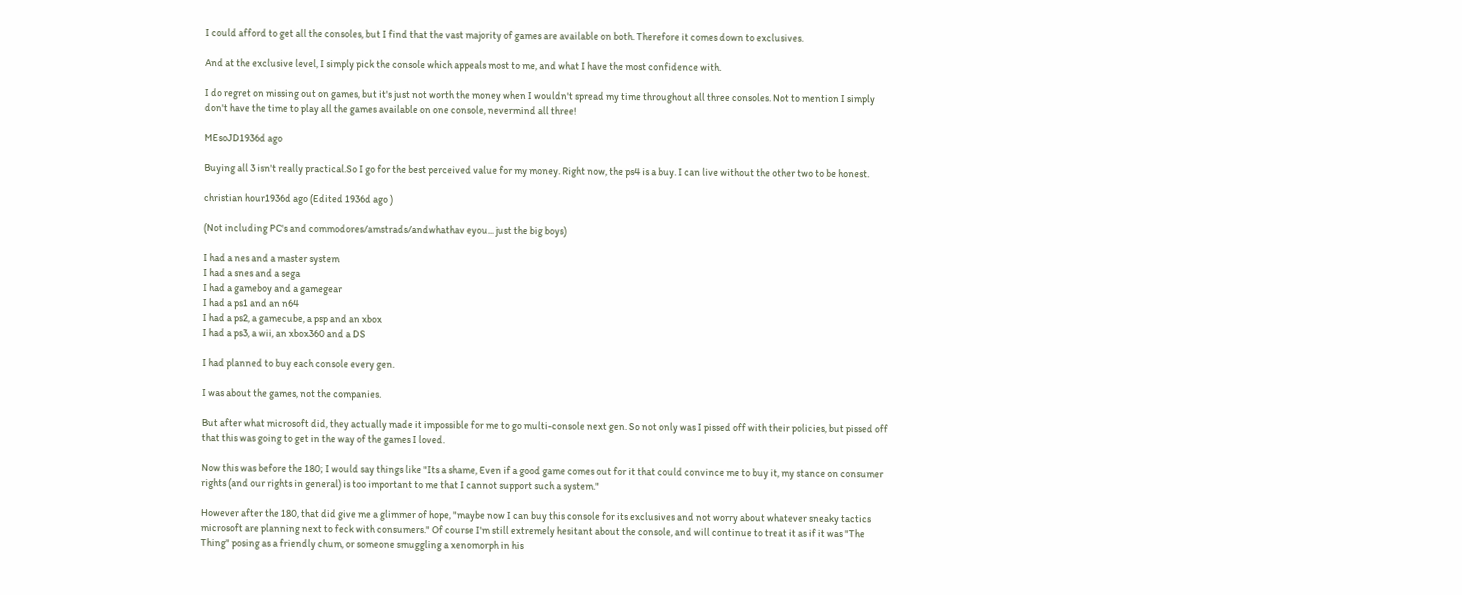I could afford to get all the consoles, but I find that the vast majority of games are available on both. Therefore it comes down to exclusives.

And at the exclusive level, I simply pick the console which appeals most to me, and what I have the most confidence with.

I do regret on missing out on games, but it's just not worth the money when I wouldn't spread my time throughout all three consoles. Not to mention I simply don't have the time to play all the games available on one console, nevermind all three!

MEsoJD1936d ago

Buying all 3 isn't really practical.So I go for the best perceived value for my money. Right now, the ps4 is a buy. I can live without the other two to be honest.

christian hour1936d ago (Edited 1936d ago )

(Not including PC's and commodores/amstrads/andwhathav eyou... just the big boys)

I had a nes and a master system
I had a snes and a sega
I had a gameboy and a gamegear
I had a ps1 and an n64
I had a ps2, a gamecube, a psp and an xbox
I had a ps3, a wii, an xbox360 and a DS

I had planned to buy each console every gen.

I was about the games, not the companies.

But after what microsoft did, they actually made it impossible for me to go multi-console next gen. So not only was I pissed off with their policies, but pissed off that this was going to get in the way of the games I loved.

Now this was before the 180; I would say things like "Its a shame, Even if a good game comes out for it that could convince me to buy it, my stance on consumer rights (and our rights in general) is too important to me that I cannot support such a system."

However after the 180, that did give me a glimmer of hope, "maybe now I can buy this console for its exclusives and not worry about whatever sneaky tactics microsoft are planning next to feck with consumers." Of course I'm still extremely hesitant about the console, and will continue to treat it as if it was "The Thing" posing as a friendly chum, or someone smuggling a xenomorph in his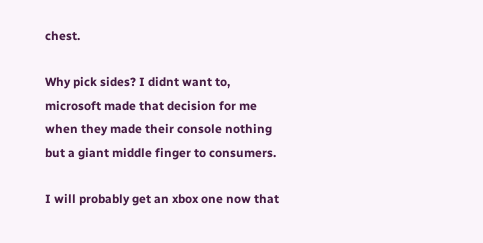chest.

Why pick sides? I didnt want to, microsoft made that decision for me when they made their console nothing but a giant middle finger to consumers.

I will probably get an xbox one now that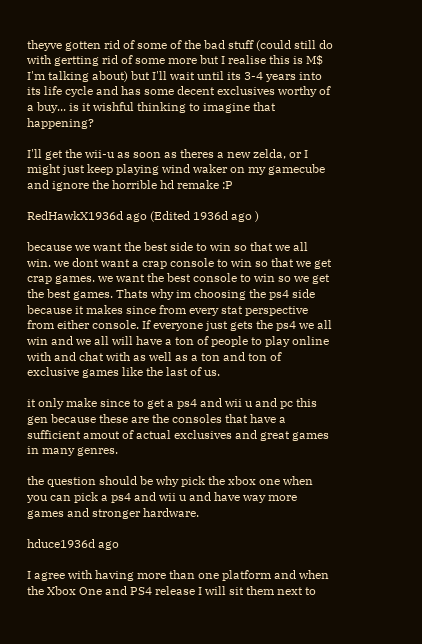theyve gotten rid of some of the bad stuff (could still do with gertting rid of some more but I realise this is M$ I'm talking about) but I'll wait until its 3-4 years into its life cycle and has some decent exclusives worthy of a buy... is it wishful thinking to imagine that happening?

I'll get the wii-u as soon as theres a new zelda, or I might just keep playing wind waker on my gamecube and ignore the horrible hd remake :P

RedHawkX1936d ago (Edited 1936d ago )

because we want the best side to win so that we all win. we dont want a crap console to win so that we get crap games. we want the best console to win so we get the best games. Thats why im choosing the ps4 side because it makes since from every stat perspective from either console. If everyone just gets the ps4 we all win and we all will have a ton of people to play online with and chat with as well as a ton and ton of exclusive games like the last of us.

it only make since to get a ps4 and wii u and pc this gen because these are the consoles that have a sufficient amout of actual exclusives and great games in many genres.

the question should be why pick the xbox one when you can pick a ps4 and wii u and have way more games and stronger hardware.

hduce1936d ago

I agree with having more than one platform and when the Xbox One and PS4 release I will sit them next to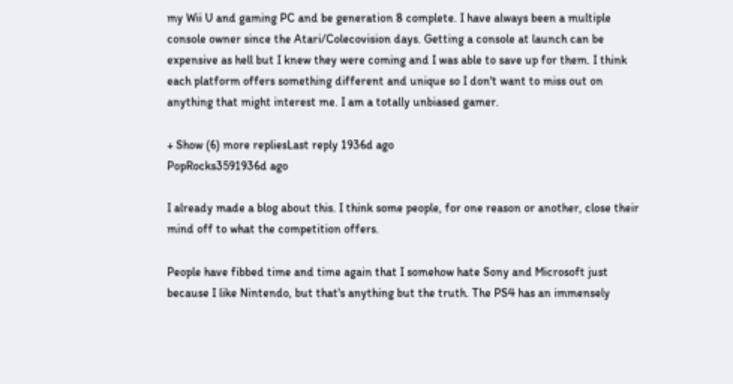my Wii U and gaming PC and be generation 8 complete. I have always been a multiple console owner since the Atari/Colecovision days. Getting a console at launch can be expensive as hell but I knew they were coming and I was able to save up for them. I think each platform offers something different and unique so I don't want to miss out on anything that might interest me. I am a totally unbiased gamer.

+ Show (6) more repliesLast reply 1936d ago
PopRocks3591936d ago

I already made a blog about this. I think some people, for one reason or another, close their mind off to what the competition offers.

People have fibbed time and time again that I somehow hate Sony and Microsoft just because I like Nintendo, but that's anything but the truth. The PS4 has an immensely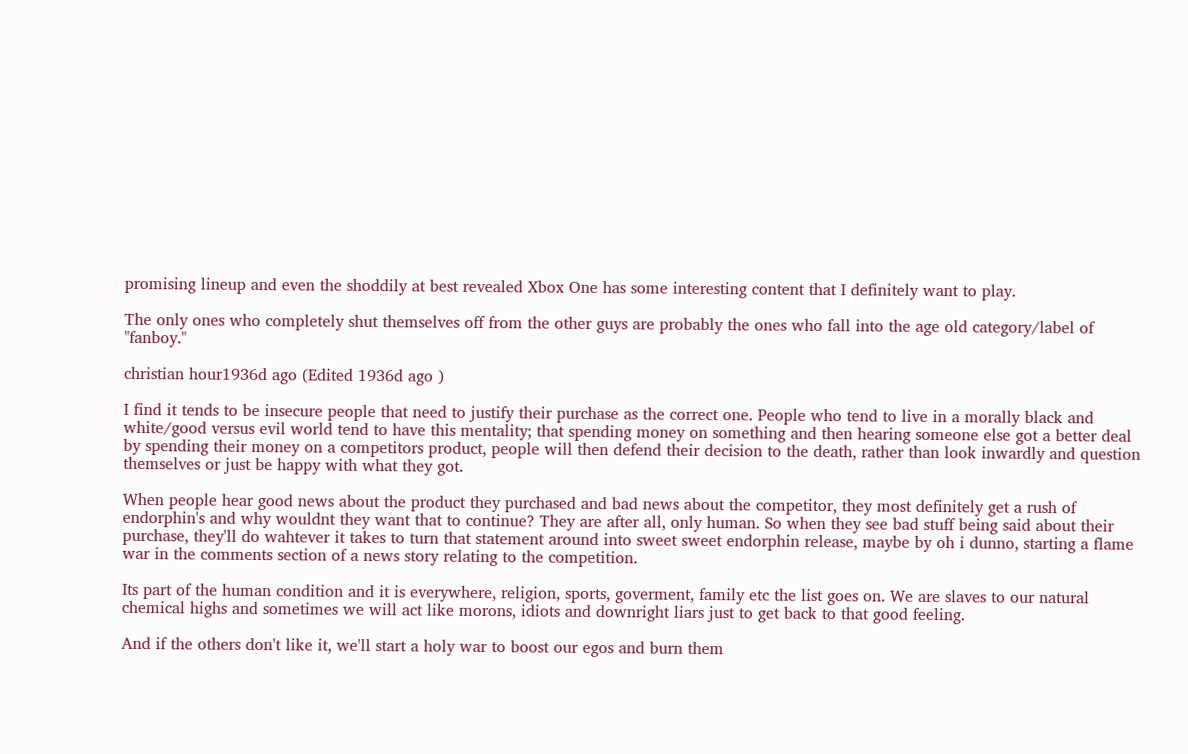promising lineup and even the shoddily at best revealed Xbox One has some interesting content that I definitely want to play.

The only ones who completely shut themselves off from the other guys are probably the ones who fall into the age old category/label of "fanboy."

christian hour1936d ago (Edited 1936d ago )

I find it tends to be insecure people that need to justify their purchase as the correct one. People who tend to live in a morally black and white/good versus evil world tend to have this mentality; that spending money on something and then hearing someone else got a better deal by spending their money on a competitors product, people will then defend their decision to the death, rather than look inwardly and question themselves or just be happy with what they got.

When people hear good news about the product they purchased and bad news about the competitor, they most definitely get a rush of endorphin's and why wouldnt they want that to continue? They are after all, only human. So when they see bad stuff being said about their purchase, they'll do wahtever it takes to turn that statement around into sweet sweet endorphin release, maybe by oh i dunno, starting a flame war in the comments section of a news story relating to the competition.

Its part of the human condition and it is everywhere, religion, sports, goverment, family etc the list goes on. We are slaves to our natural chemical highs and sometimes we will act like morons, idiots and downright liars just to get back to that good feeling.

And if the others don't like it, we'll start a holy war to boost our egos and burn them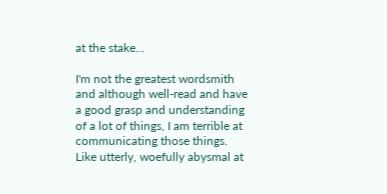at the stake...

I'm not the greatest wordsmith and although well-read and have a good grasp and understanding of a lot of things, I am terrible at communicating those things. Like utterly, woefully abysmal at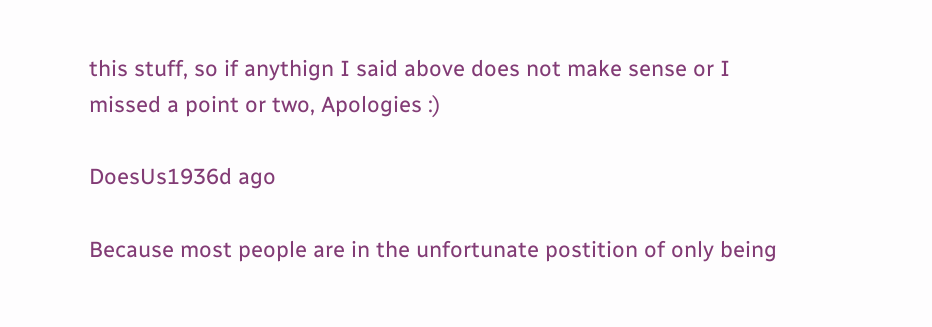this stuff, so if anythign I said above does not make sense or I missed a point or two, Apologies :)

DoesUs1936d ago

Because most people are in the unfortunate postition of only being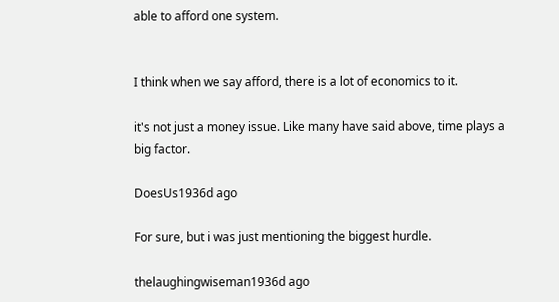able to afford one system.


I think when we say afford, there is a lot of economics to it.

it's not just a money issue. Like many have said above, time plays a big factor.

DoesUs1936d ago

For sure, but i was just mentioning the biggest hurdle.

thelaughingwiseman1936d ago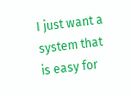I just want a system that is easy for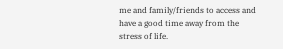me and family/friends to access and have a good time away from the stress of life.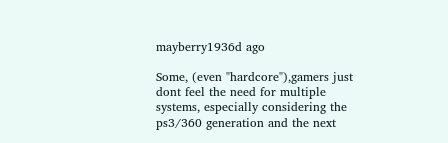mayberry1936d ago

Some, (even "hardcore"),gamers just dont feel the need for multiple systems, especially considering the ps3/360 generation and the next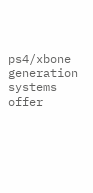ps4/xbone generation systems offer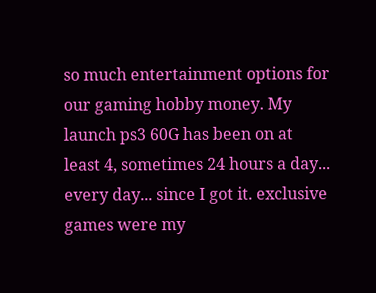so much entertainment options for our gaming hobby money. My launch ps3 60G has been on at least 4, sometimes 24 hours a day... every day... since I got it. exclusive games were my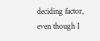deciding factor, even though I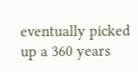eventually picked up a 360 years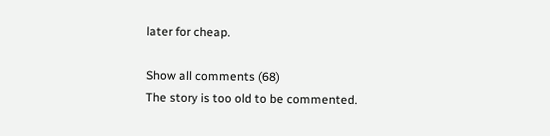later for cheap.

Show all comments (68)
The story is too old to be commented.